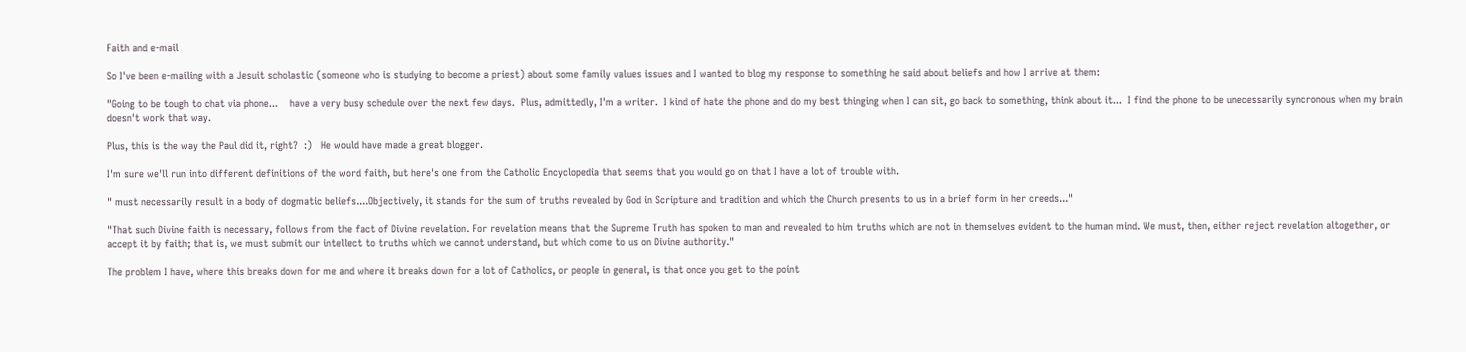Faith and e-mail

So I've been e-mailing with a Jesuit scholastic (someone who is studying to become a priest) about some family values issues and I wanted to blog my response to something he said about beliefs and how I arrive at them:

"Going to be tough to chat via phone...    have a very busy schedule over the next few days.  Plus, admittedly, I'm a writer.  I kind of hate the phone and do my best thinging when I can sit, go back to something, think about it...  I find the phone to be unecessarily syncronous when my brain doesn't work that way.

Plus, this is the way the Paul did it, right?  :)   He would have made a great blogger.

I'm sure we'll run into different definitions of the word faith, but here's one from the Catholic Encyclopedia that seems that you would go on that I have a lot of trouble with.

" must necessarily result in a body of dogmatic beliefs....Objectively, it stands for the sum of truths revealed by God in Scripture and tradition and which the Church presents to us in a brief form in her creeds..."

"That such Divine faith is necessary, follows from the fact of Divine revelation. For revelation means that the Supreme Truth has spoken to man and revealed to him truths which are not in themselves evident to the human mind. We must, then, either reject revelation altogether, or accept it by faith; that is, we must submit our intellect to truths which we cannot understand, but which come to us on Divine authority."

The problem I have, where this breaks down for me and where it breaks down for a lot of Catholics, or people in general, is that once you get to the point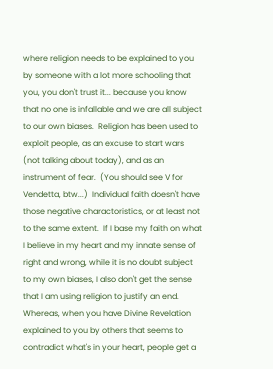where religion needs to be explained to you by someone with a lot more schooling that you, you don't trust it... because you know that no one is infallable and we are all subject to our own biases.  Religion has been used to exploit people, as an excuse to start wars (not talking about today), and as an instrument of fear.  (You should see V for Vendetta, btw...)  Individual faith doesn't have those negative charactoristics, or at least not to the same extent.  If I base my faith on what I believe in my heart and my innate sense of right and wrong, while it is no doubt subject to my own biases, I also don't get the sense that I am using religion to justify an end.  Whereas, when you have Divine Revelation explained to you by others that seems to contradict what's in your heart, people get a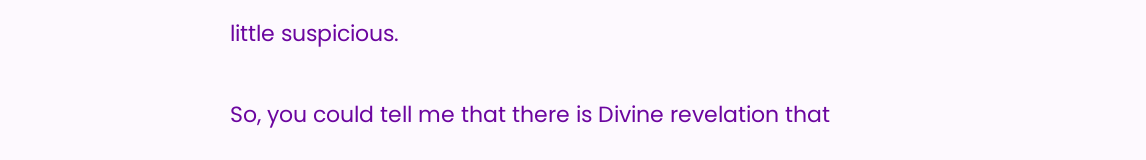little suspicious.

So, you could tell me that there is Divine revelation that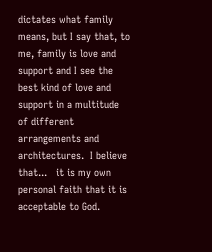dictates what family means, but I say that, to me, family is love and support and I see the best kind of love and support in a multitude of different arrangements and architectures.  I believe that...   it is my own personal faith that it is acceptable to God.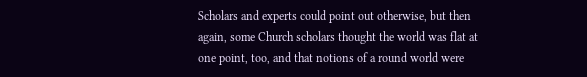Scholars and experts could point out otherwise, but then again, some Church scholars thought the world was flat at one point, too, and that notions of a round world were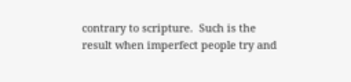contrary to scripture.  Such is the result when imperfect people try and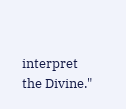interpret the Divine."